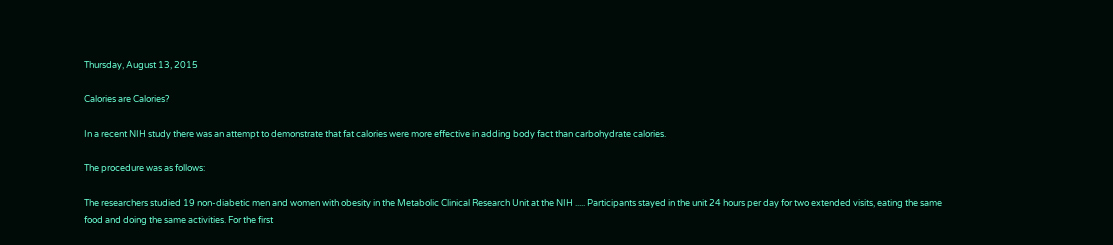Thursday, August 13, 2015

Calories are Calories?

In a recent NIH study there was an attempt to demonstrate that fat calories were more effective in adding body fact than carbohydrate calories.

The procedure was as follows:

The researchers studied 19 non-diabetic men and women with obesity in the Metabolic Clinical Research Unit at the NIH ..... Participants stayed in the unit 24 hours per day for two extended visits, eating the same food and doing the same activities. For the first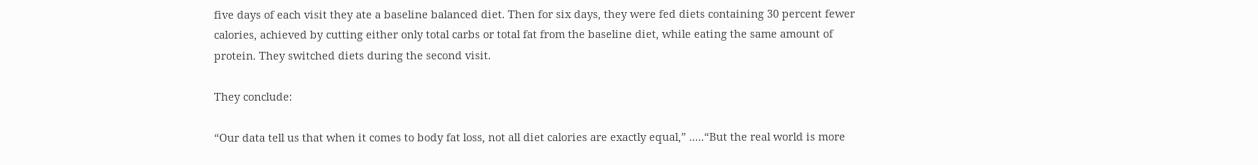five days of each visit they ate a baseline balanced diet. Then for six days, they were fed diets containing 30 percent fewer calories, achieved by cutting either only total carbs or total fat from the baseline diet, while eating the same amount of protein. They switched diets during the second visit.

They conclude:

“Our data tell us that when it comes to body fat loss, not all diet calories are exactly equal,” .....“But the real world is more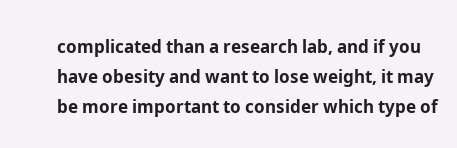complicated than a research lab, and if you have obesity and want to lose weight, it may be more important to consider which type of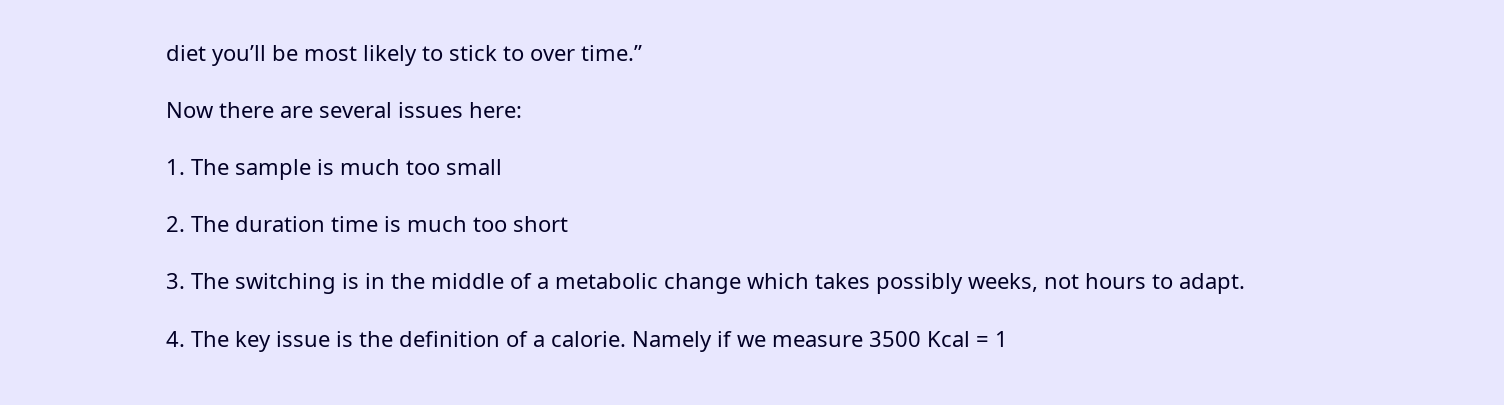diet you’ll be most likely to stick to over time.”

Now there are several issues here:

1. The sample is much too small

2. The duration time is much too short

3. The switching is in the middle of a metabolic change which takes possibly weeks, not hours to adapt.

4. The key issue is the definition of a calorie. Namely if we measure 3500 Kcal = 1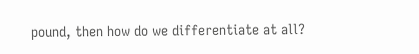pound, then how do we differentiate at all?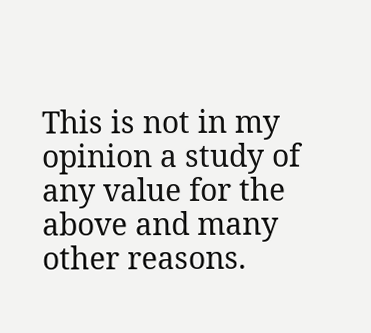This is not in my opinion a study of any value for the above and many other reasons.